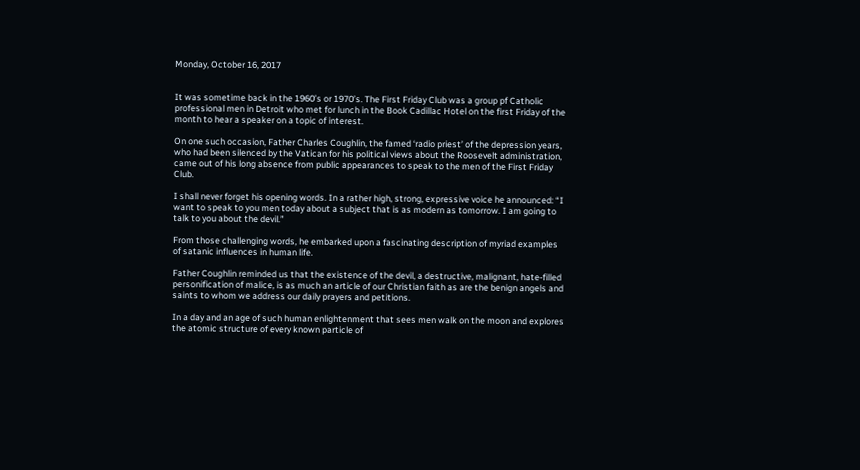Monday, October 16, 2017


It was sometime back in the 1960’s or 1970’s. The First Friday Club was a group pf Catholic professional men in Detroit who met for lunch in the Book Cadillac Hotel on the first Friday of the month to hear a speaker on a topic of interest.

On one such occasion, Father Charles Coughlin, the famed ‘radio priest’ of the depression years, who had been silenced by the Vatican for his political views about the Roosevelt administration, came out of his long absence from public appearances to speak to the men of the First Friday Club.

I shall never forget his opening words. In a rather high, strong, expressive voice he announced: “I want to speak to you men today about a subject that is as modern as tomorrow. I am going to talk to you about the devil.”

From those challenging words, he embarked upon a fascinating description of myriad examples of satanic influences in human life.

Father Coughlin reminded us that the existence of the devil, a destructive, malignant, hate-filled personification of malice, is as much an article of our Christian faith as are the benign angels and saints to whom we address our daily prayers and petitions.

In a day and an age of such human enlightenment that sees men walk on the moon and explores the atomic structure of every known particle of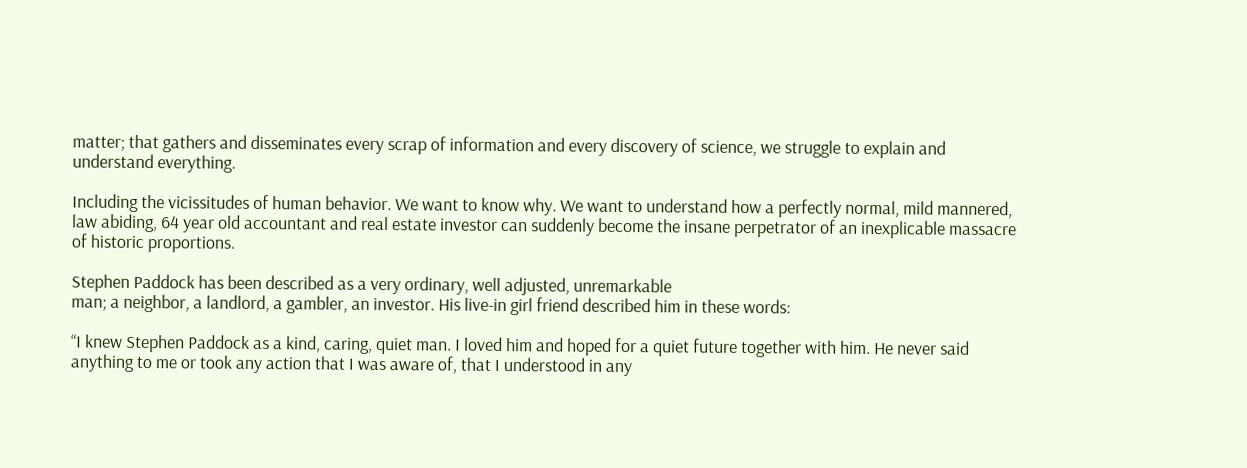matter; that gathers and disseminates every scrap of information and every discovery of science, we struggle to explain and understand everything.

Including the vicissitudes of human behavior. We want to know why. We want to understand how a perfectly normal, mild mannered, law abiding, 64 year old accountant and real estate investor can suddenly become the insane perpetrator of an inexplicable massacre of historic proportions.

Stephen Paddock has been described as a very ordinary, well adjusted, unremarkable
man; a neighbor, a landlord, a gambler, an investor. His live-in girl friend described him in these words:

“I knew Stephen Paddock as a kind, caring, quiet man. I loved him and hoped for a quiet future together with him. He never said anything to me or took any action that I was aware of, that I understood in any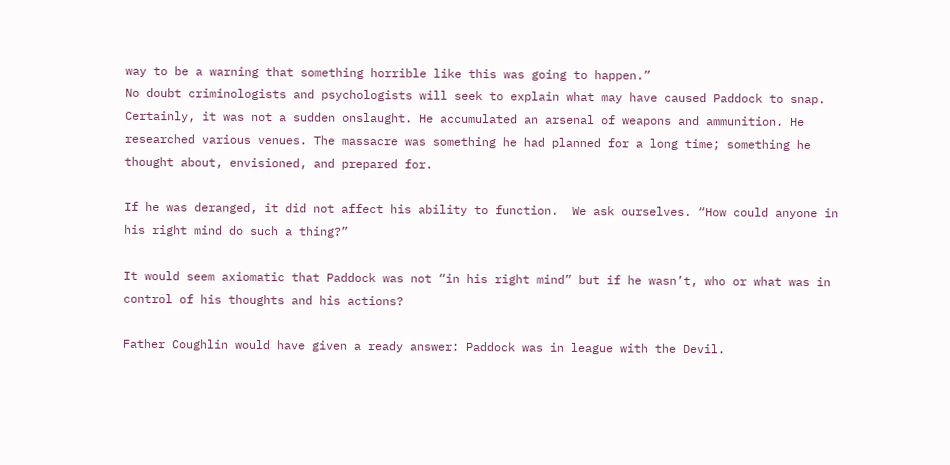way to be a warning that something horrible like this was going to happen.”
No doubt criminologists and psychologists will seek to explain what may have caused Paddock to snap. Certainly, it was not a sudden onslaught. He accumulated an arsenal of weapons and ammunition. He researched various venues. The massacre was something he had planned for a long time; something he thought about, envisioned, and prepared for.

If he was deranged, it did not affect his ability to function.  We ask ourselves. “How could anyone in his right mind do such a thing?”

It would seem axiomatic that Paddock was not “in his right mind” but if he wasn’t, who or what was in control of his thoughts and his actions?

Father Coughlin would have given a ready answer: Paddock was in league with the Devil.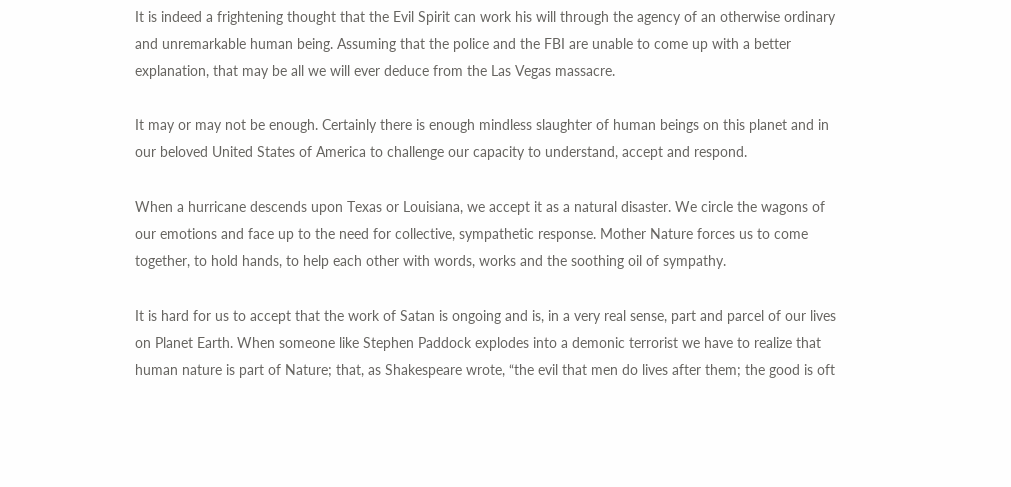It is indeed a frightening thought that the Evil Spirit can work his will through the agency of an otherwise ordinary and unremarkable human being. Assuming that the police and the FBI are unable to come up with a better explanation, that may be all we will ever deduce from the Las Vegas massacre.

It may or may not be enough. Certainly there is enough mindless slaughter of human beings on this planet and in our beloved United States of America to challenge our capacity to understand, accept and respond.

When a hurricane descends upon Texas or Louisiana, we accept it as a natural disaster. We circle the wagons of our emotions and face up to the need for collective, sympathetic response. Mother Nature forces us to come together, to hold hands, to help each other with words, works and the soothing oil of sympathy.

It is hard for us to accept that the work of Satan is ongoing and is, in a very real sense, part and parcel of our lives on Planet Earth. When someone like Stephen Paddock explodes into a demonic terrorist we have to realize that human nature is part of Nature; that, as Shakespeare wrote, “the evil that men do lives after them; the good is oft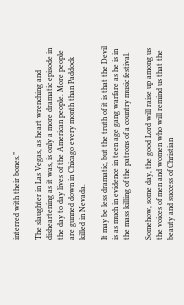interred with their bones.”

The slaughter in Las Vegas, as heart wrenching and disheartening as it was, is only a more dramatic episode in the day to day lives of the American people. More people are gunned down in Chicago every month than Paddock killed in Nevada.

It may be less dramatic, but the truth of it is that the Devil is as much in evidence in teen age gang warfare as he is in the mass killing of the patrons of a country music festival.

Somehow, some day, the good Lord will raise up among us the voices of men and women who will remind us that the beauty and success of Christian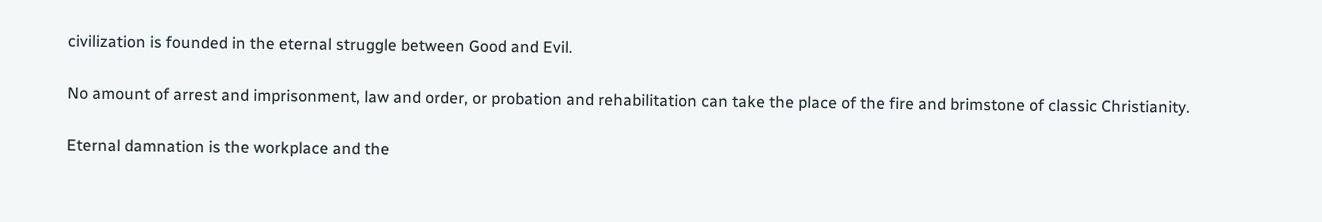civilization is founded in the eternal struggle between Good and Evil.

No amount of arrest and imprisonment, law and order, or probation and rehabilitation can take the place of the fire and brimstone of classic Christianity.

Eternal damnation is the workplace and the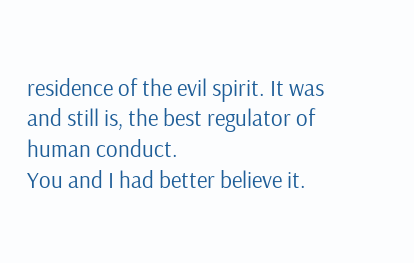residence of the evil spirit. It was and still is, the best regulator of human conduct.
You and I had better believe it.